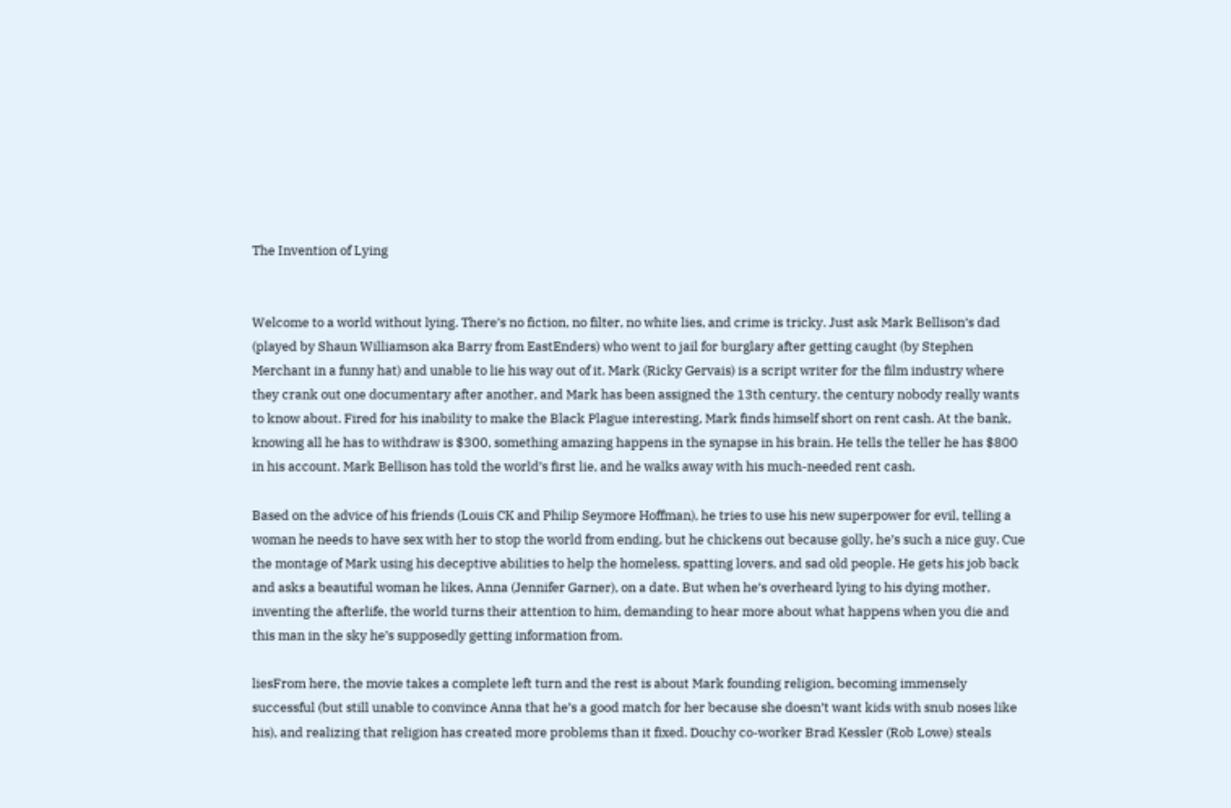The Invention of Lying


Welcome to a world without lying. There’s no fiction, no filter, no white lies, and crime is tricky. Just ask Mark Bellison’s dad (played by Shaun Williamson aka Barry from EastEnders) who went to jail for burglary after getting caught (by Stephen Merchant in a funny hat) and unable to lie his way out of it. Mark (Ricky Gervais) is a script writer for the film industry where they crank out one documentary after another, and Mark has been assigned the 13th century, the century nobody really wants to know about. Fired for his inability to make the Black Plague interesting, Mark finds himself short on rent cash. At the bank, knowing all he has to withdraw is $300, something amazing happens in the synapse in his brain. He tells the teller he has $800 in his account. Mark Bellison has told the world’s first lie, and he walks away with his much-needed rent cash.

Based on the advice of his friends (Louis CK and Philip Seymore Hoffman), he tries to use his new superpower for evil, telling a woman he needs to have sex with her to stop the world from ending, but he chickens out because golly, he’s such a nice guy. Cue the montage of Mark using his deceptive abilities to help the homeless, spatting lovers, and sad old people. He gets his job back and asks a beautiful woman he likes, Anna (Jennifer Garner), on a date. But when he’s overheard lying to his dying mother, inventing the afterlife, the world turns their attention to him, demanding to hear more about what happens when you die and this man in the sky he’s supposedly getting information from.

liesFrom here, the movie takes a complete left turn and the rest is about Mark founding religion, becoming immensely successful (but still unable to convince Anna that he’s a good match for her because she doesn’t want kids with snub noses like his), and realizing that religion has created more problems than it fixed. Douchy co-worker Brad Kessler (Rob Lowe) steals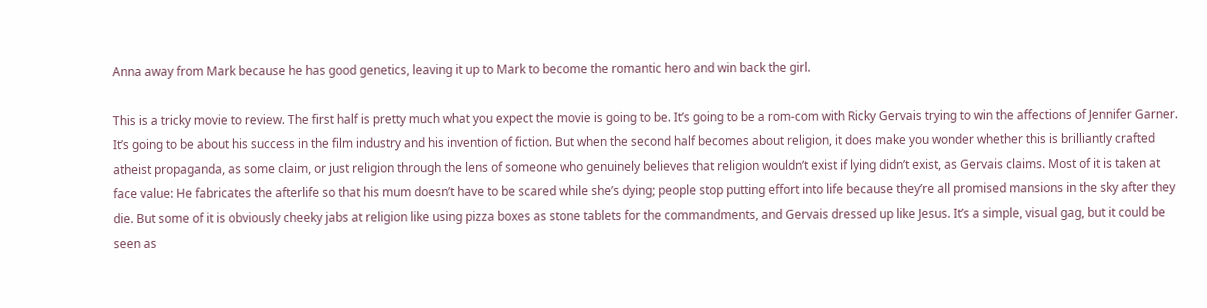Anna away from Mark because he has good genetics, leaving it up to Mark to become the romantic hero and win back the girl.

This is a tricky movie to review. The first half is pretty much what you expect the movie is going to be. It’s going to be a rom-com with Ricky Gervais trying to win the affections of Jennifer Garner. It’s going to be about his success in the film industry and his invention of fiction. But when the second half becomes about religion, it does make you wonder whether this is brilliantly crafted atheist propaganda, as some claim, or just religion through the lens of someone who genuinely believes that religion wouldn’t exist if lying didn’t exist, as Gervais claims. Most of it is taken at face value: He fabricates the afterlife so that his mum doesn’t have to be scared while she’s dying; people stop putting effort into life because they’re all promised mansions in the sky after they die. But some of it is obviously cheeky jabs at religion like using pizza boxes as stone tablets for the commandments, and Gervais dressed up like Jesus. It’s a simple, visual gag, but it could be seen as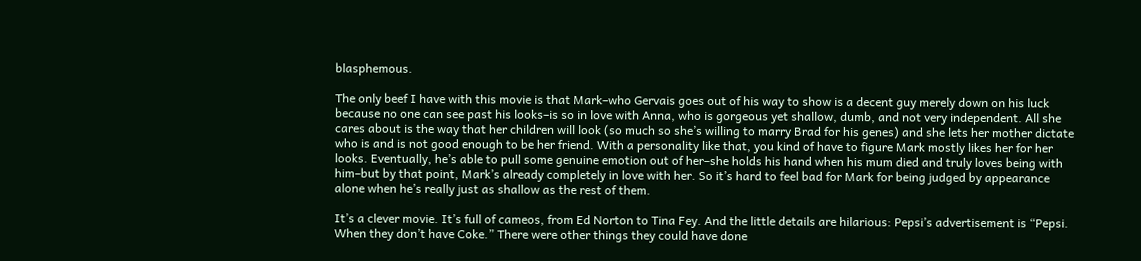blasphemous.

The only beef I have with this movie is that Mark–who Gervais goes out of his way to show is a decent guy merely down on his luck because no one can see past his looks–is so in love with Anna, who is gorgeous yet shallow, dumb, and not very independent. All she cares about is the way that her children will look (so much so she’s willing to marry Brad for his genes) and she lets her mother dictate who is and is not good enough to be her friend. With a personality like that, you kind of have to figure Mark mostly likes her for her looks. Eventually, he’s able to pull some genuine emotion out of her–she holds his hand when his mum died and truly loves being with him–but by that point, Mark’s already completely in love with her. So it’s hard to feel bad for Mark for being judged by appearance alone when he’s really just as shallow as the rest of them.

It’s a clever movie. It’s full of cameos, from Ed Norton to Tina Fey. And the little details are hilarious: Pepsi’s advertisement is “Pepsi. When they don’t have Coke.” There were other things they could have done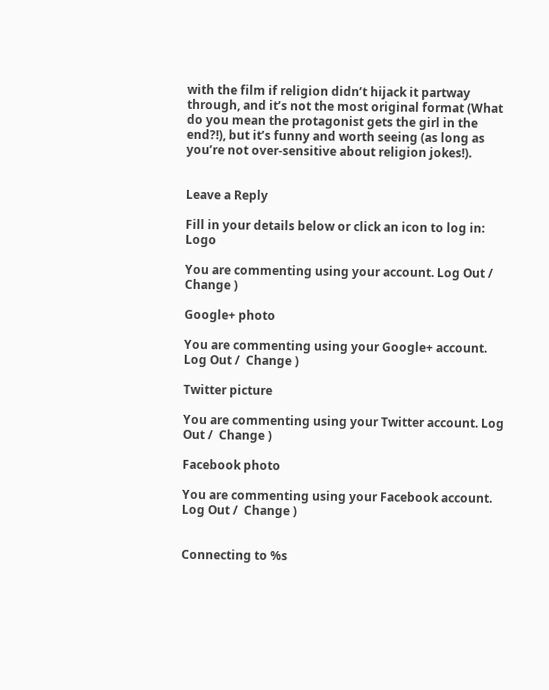with the film if religion didn’t hijack it partway through, and it’s not the most original format (What do you mean the protagonist gets the girl in the end?!), but it’s funny and worth seeing (as long as you’re not over-sensitive about religion jokes!).


Leave a Reply

Fill in your details below or click an icon to log in: Logo

You are commenting using your account. Log Out /  Change )

Google+ photo

You are commenting using your Google+ account. Log Out /  Change )

Twitter picture

You are commenting using your Twitter account. Log Out /  Change )

Facebook photo

You are commenting using your Facebook account. Log Out /  Change )


Connecting to %s